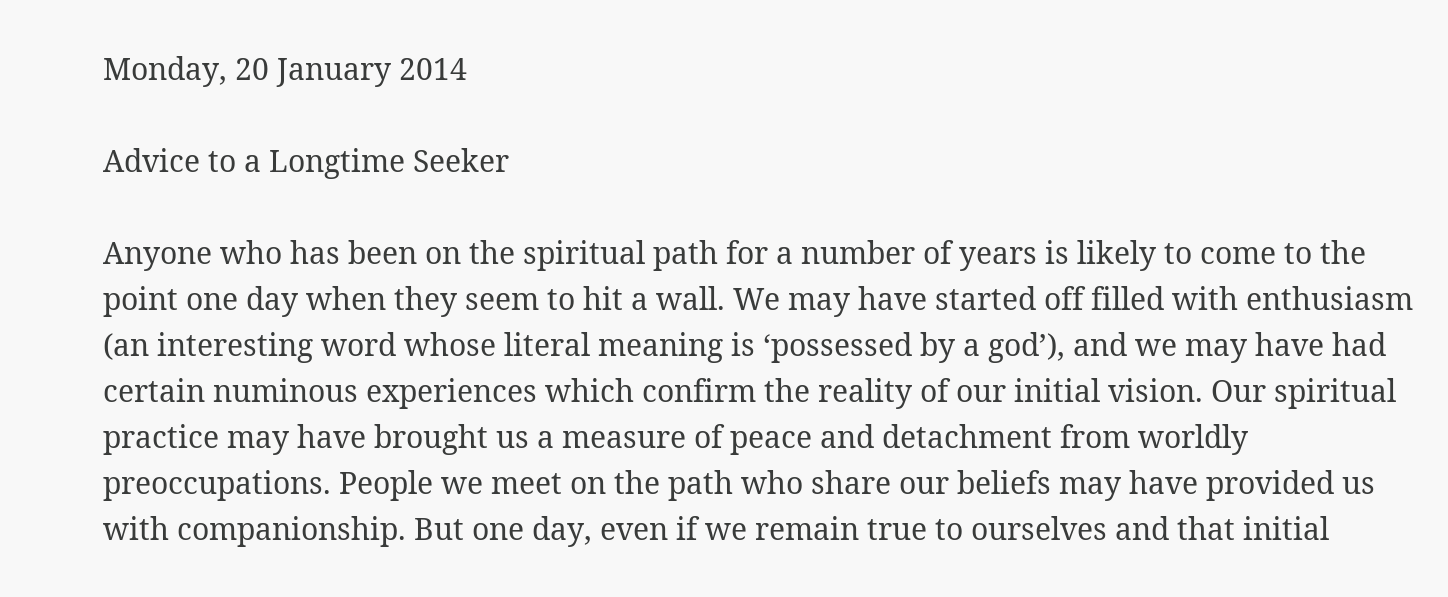Monday, 20 January 2014

Advice to a Longtime Seeker

Anyone who has been on the spiritual path for a number of years is likely to come to the point one day when they seem to hit a wall. We may have started off filled with enthusiasm (an interesting word whose literal meaning is ‘possessed by a god’), and we may have had certain numinous experiences which confirm the reality of our initial vision. Our spiritual practice may have brought us a measure of peace and detachment from worldly preoccupations. People we meet on the path who share our beliefs may have provided us with companionship. But one day, even if we remain true to ourselves and that initial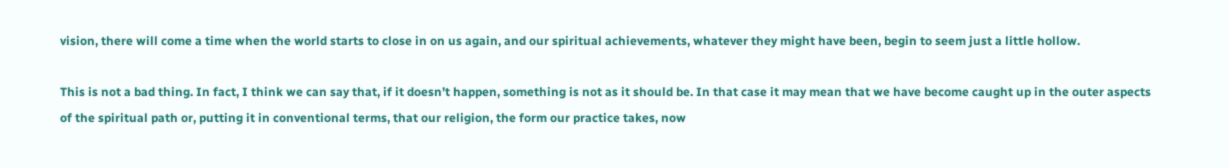vision, there will come a time when the world starts to close in on us again, and our spiritual achievements, whatever they might have been, begin to seem just a little hollow.

This is not a bad thing. In fact, I think we can say that, if it doesn’t happen, something is not as it should be. In that case it may mean that we have become caught up in the outer aspects of the spiritual path or, putting it in conventional terms, that our religion, the form our practice takes, now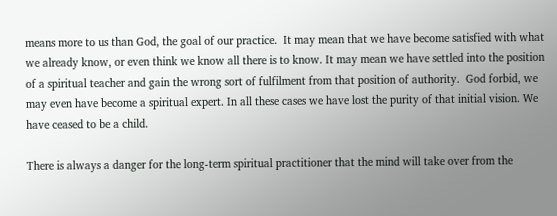means more to us than God, the goal of our practice.  It may mean that we have become satisfied with what we already know, or even think we know all there is to know. It may mean we have settled into the position of a spiritual teacher and gain the wrong sort of fulfilment from that position of authority.  God forbid, we may even have become a spiritual expert. In all these cases we have lost the purity of that initial vision. We have ceased to be a child.

There is always a danger for the long-term spiritual practitioner that the mind will take over from the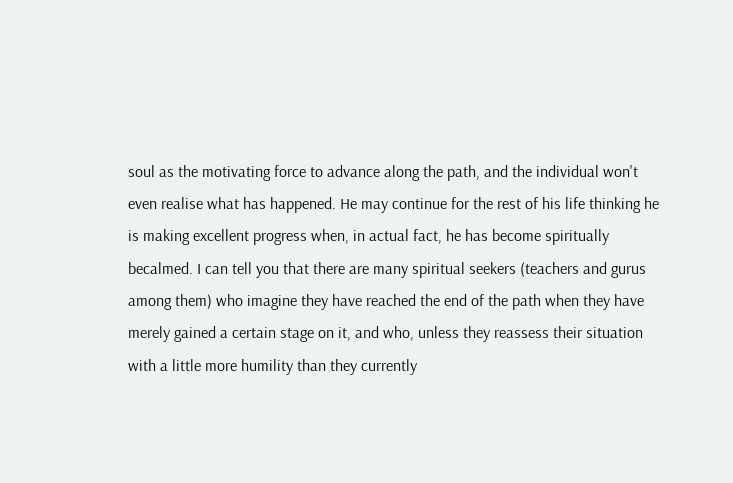soul as the motivating force to advance along the path, and the individual won't even realise what has happened. He may continue for the rest of his life thinking he is making excellent progress when, in actual fact, he has become spiritually becalmed. I can tell you that there are many spiritual seekers (teachers and gurus among them) who imagine they have reached the end of the path when they have merely gained a certain stage on it, and who, unless they reassess their situation with a little more humility than they currently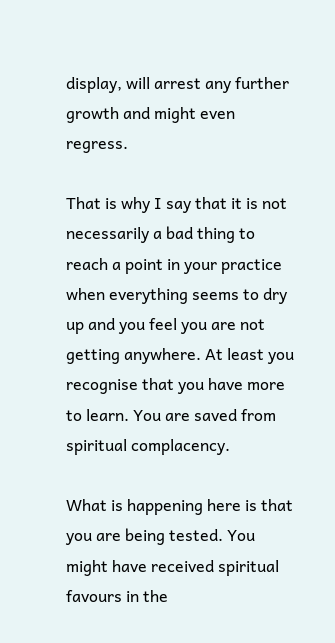display, will arrest any further growth and might even regress.

That is why I say that it is not necessarily a bad thing to reach a point in your practice when everything seems to dry up and you feel you are not getting anywhere. At least you recognise that you have more to learn. You are saved from spiritual complacency.

What is happening here is that you are being tested. You might have received spiritual favours in the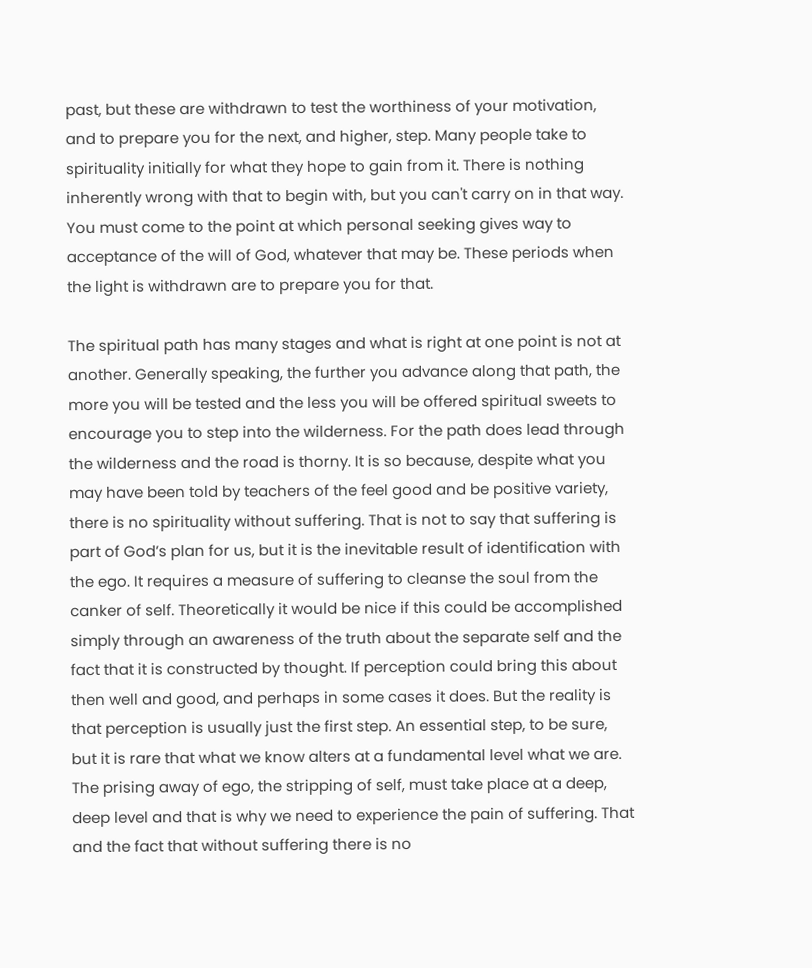past, but these are withdrawn to test the worthiness of your motivation, and to prepare you for the next, and higher, step. Many people take to spirituality initially for what they hope to gain from it. There is nothing inherently wrong with that to begin with, but you can't carry on in that way. You must come to the point at which personal seeking gives way to acceptance of the will of God, whatever that may be. These periods when the light is withdrawn are to prepare you for that.

The spiritual path has many stages and what is right at one point is not at another. Generally speaking, the further you advance along that path, the more you will be tested and the less you will be offered spiritual sweets to encourage you to step into the wilderness. For the path does lead through the wilderness and the road is thorny. It is so because, despite what you may have been told by teachers of the feel good and be positive variety, there is no spirituality without suffering. That is not to say that suffering is part of God’s plan for us, but it is the inevitable result of identification with the ego. It requires a measure of suffering to cleanse the soul from the canker of self. Theoretically it would be nice if this could be accomplished simply through an awareness of the truth about the separate self and the fact that it is constructed by thought. If perception could bring this about then well and good, and perhaps in some cases it does. But the reality is that perception is usually just the first step. An essential step, to be sure, but it is rare that what we know alters at a fundamental level what we are. The prising away of ego, the stripping of self, must take place at a deep, deep level and that is why we need to experience the pain of suffering. That and the fact that without suffering there is no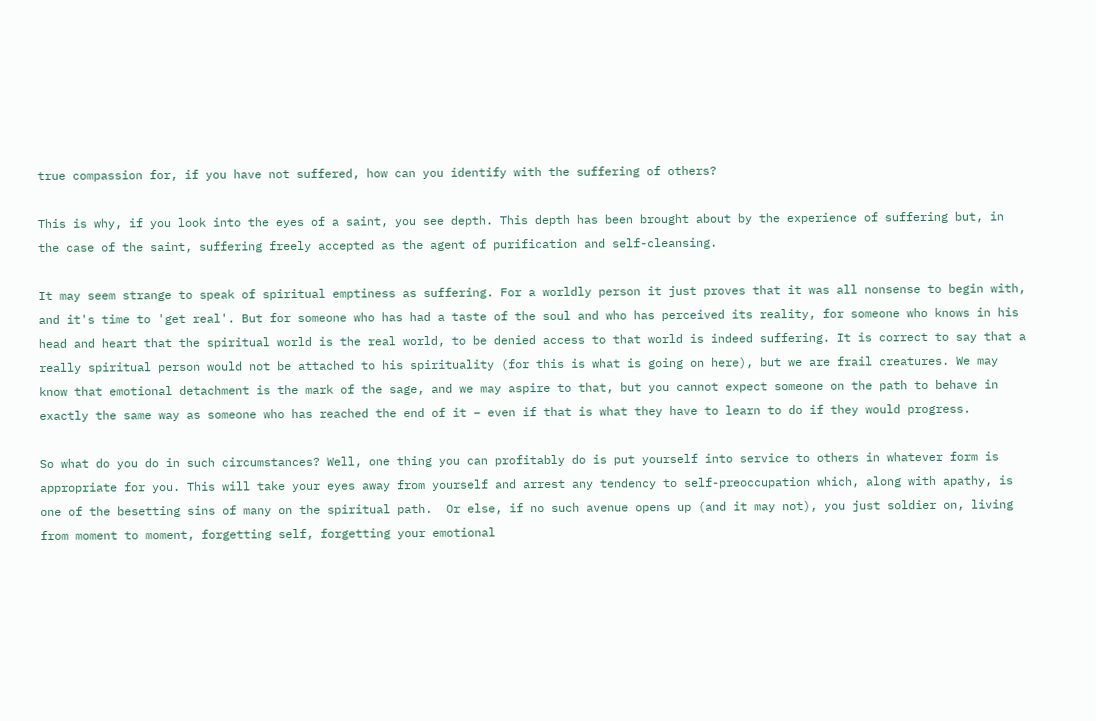true compassion for, if you have not suffered, how can you identify with the suffering of others?

This is why, if you look into the eyes of a saint, you see depth. This depth has been brought about by the experience of suffering but, in the case of the saint, suffering freely accepted as the agent of purification and self-cleansing.

It may seem strange to speak of spiritual emptiness as suffering. For a worldly person it just proves that it was all nonsense to begin with, and it's time to 'get real'. But for someone who has had a taste of the soul and who has perceived its reality, for someone who knows in his head and heart that the spiritual world is the real world, to be denied access to that world is indeed suffering. It is correct to say that a really spiritual person would not be attached to his spirituality (for this is what is going on here), but we are frail creatures. We may know that emotional detachment is the mark of the sage, and we may aspire to that, but you cannot expect someone on the path to behave in exactly the same way as someone who has reached the end of it – even if that is what they have to learn to do if they would progress.

So what do you do in such circumstances? Well, one thing you can profitably do is put yourself into service to others in whatever form is appropriate for you. This will take your eyes away from yourself and arrest any tendency to self-preoccupation which, along with apathy, is one of the besetting sins of many on the spiritual path.  Or else, if no such avenue opens up (and it may not), you just soldier on, living from moment to moment, forgetting self, forgetting your emotional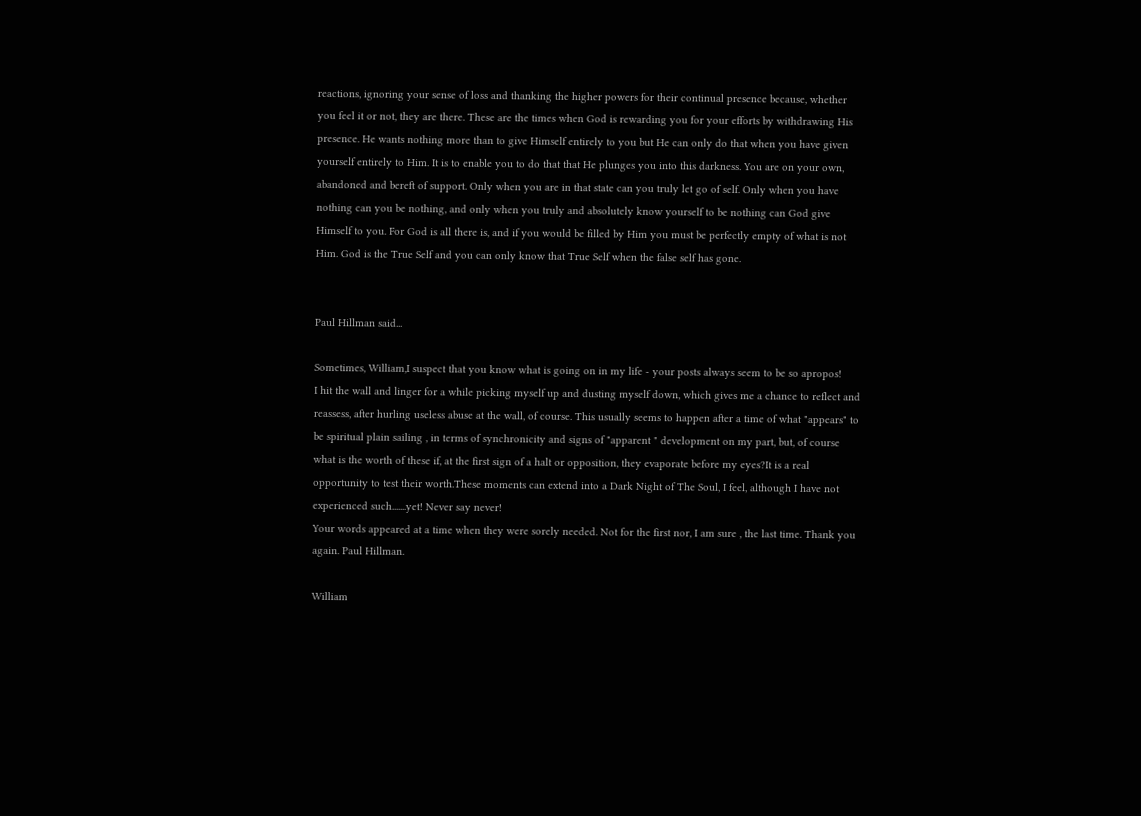reactions, ignoring your sense of loss and thanking the higher powers for their continual presence because, whether you feel it or not, they are there. These are the times when God is rewarding you for your efforts by withdrawing His presence. He wants nothing more than to give Himself entirely to you but He can only do that when you have given yourself entirely to Him. It is to enable you to do that that He plunges you into this darkness. You are on your own, abandoned and bereft of support. Only when you are in that state can you truly let go of self. Only when you have nothing can you be nothing, and only when you truly and absolutely know yourself to be nothing can God give Himself to you. For God is all there is, and if you would be filled by Him you must be perfectly empty of what is not Him. God is the True Self and you can only know that True Self when the false self has gone.


Paul Hillman said...

Sometimes, William,I suspect that you know what is going on in my life - your posts always seem to be so apropos!
I hit the wall and linger for a while picking myself up and dusting myself down, which gives me a chance to reflect and reassess, after hurling useless abuse at the wall, of course. This usually seems to happen after a time of what "appears" to be spiritual plain sailing , in terms of synchronicity and signs of "apparent " development on my part, but, of course what is the worth of these if, at the first sign of a halt or opposition, they evaporate before my eyes?It is a real opportunity to test their worth.These moments can extend into a Dark Night of The Soul, I feel, although I have not experienced such.......yet! Never say never!
Your words appeared at a time when they were sorely needed. Not for the first nor, I am sure , the last time. Thank you again. Paul Hillman.

William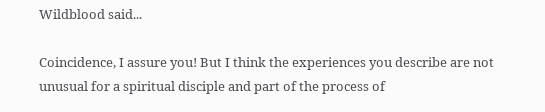Wildblood said...

Coincidence, I assure you! But I think the experiences you describe are not unusual for a spiritual disciple and part of the process of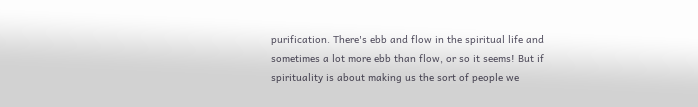purification. There's ebb and flow in the spiritual life and sometimes a lot more ebb than flow, or so it seems! But if spirituality is about making us the sort of people we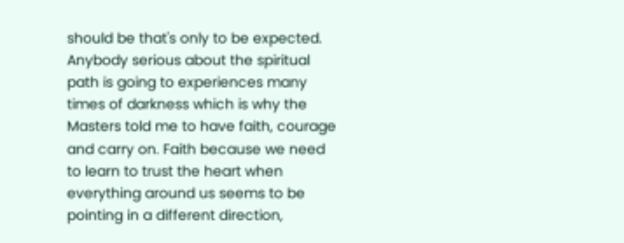should be that's only to be expected. Anybody serious about the spiritual path is going to experiences many times of darkness which is why the Masters told me to have faith, courage and carry on. Faith because we need to learn to trust the heart when everything around us seems to be pointing in a different direction,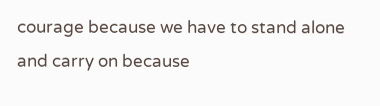courage because we have to stand alone and carry on because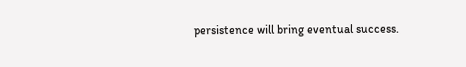persistence will bring eventual success.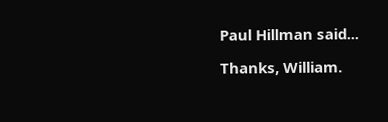Paul Hillman said...

Thanks, William.